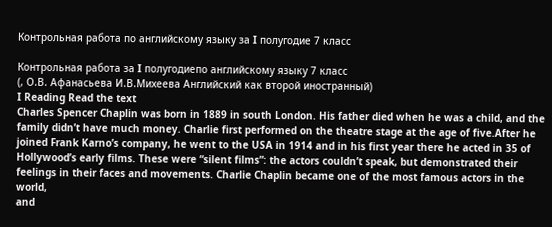Контрольная работа по английскому языку за I полугодие 7 класс

Контрольная работа за I полугодиепо английскому языку 7 класс
(, О.В. Афанасьева И.В.Михеева Английский как второй иностранный)
I Reading Read the text
Charles Spencer Chaplin was born in 1889 in south London. His father died when he was a child, and the
family didn’t have much money. Charlie first performed on the theatre stage at the age of five.After he
joined Frank Karno’s company, he went to the USA in 1914 and in his first year there he acted in 35 of
Hollywood’s early films. These were “silent films”: the actors couldn’t speak, but demonstrated their
feelings in their faces and movements. Charlie Chaplin became one of the most famous actors in the world,
and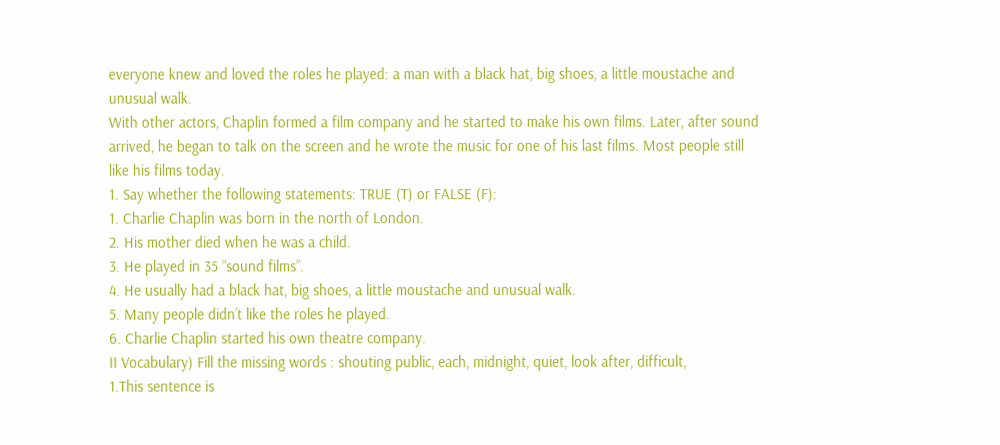everyone knew and loved the roles he played: a man with a black hat, big shoes, a little moustache and
unusual walk.
With other actors, Chaplin formed a film company and he started to make his own films. Later, after sound
arrived, he began to talk on the screen and he wrote the music for one of his last films. Most people still
like his films today.
1. Say whether the following statements: TRUE (T) or FALSE (F):
1. Charlie Chaplin was born in the north of London.
2. His mother died when he was a child.
3. He played in 35 “sound films”.
4. He usually had a black hat, big shoes, a little moustache and unusual walk.
5. Many people didn’t like the roles he played.
6. Charlie Chaplin started his own theatre company.
II Vocabulary) Fill the missing words : shouting public, each, midnight, quiet, look after, difficult,
1.This sentence is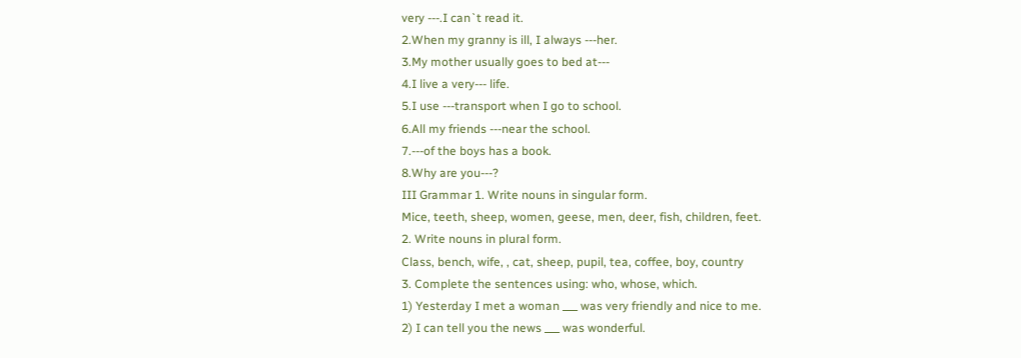very ---.I can`t read it.
2.When my granny is ill, I always ---her.
3.My mother usually goes to bed at---
4.I live a very--- life.
5.I use ---transport when I go to school.
6.All my friends ---near the school.
7.---of the boys has a book.
8.Why are you---?
III Grammar 1. Write nouns in singular form.
Mice, teeth, sheep, women, geese, men, deer, fish, children, feet.
2. Write nouns in plural form.
Class, bench, wife, , cat, sheep, pupil, tea, coffee, boy, country
3. Complete the sentences using: who, whose, which.
1) Yesterday I met a woman ___ was very friendly and nice to me.
2) I can tell you the news ___ was wonderful.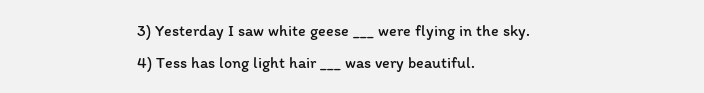3) Yesterday I saw white geese ___ were flying in the sky.
4) Tess has long light hair ___ was very beautiful.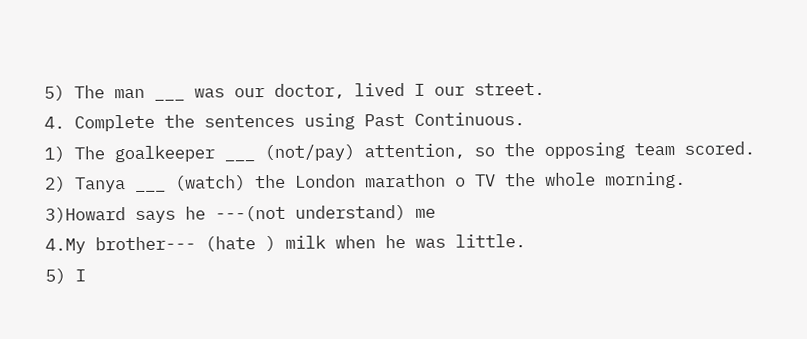5) The man ___ was our doctor, lived I our street.
4. Complete the sentences using Past Continuous.
1) The goalkeeper ___ (not/pay) attention, so the opposing team scored.
2) Tanya ___ (watch) the London marathon o TV the whole morning.
3)Howard says he ---(not understand) me
4.My brother--- (hate ) milk when he was little.
5) I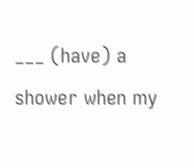___ (have) a shower when my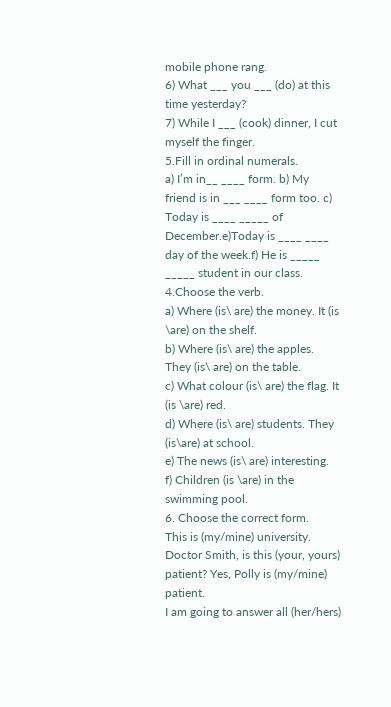mobile phone rang.
6) What ___ you ___ (do) at this time yesterday?
7) While I ___ (cook) dinner, I cut myself the finger.
5.Fill in ordinal numerals.
a) I’m in__ ____ form. b) My friend is in ___ ____ form too. c) Today is ____ _____ of
December.e)Today is ____ ____ day of the week.f) He is _____ _____ student in our class.
4.Choose the verb.
a) Where (is\ are) the money. It (is \are) on the shelf.
b) Where (is\ are) the apples. They (is\ are) on the table.
c) What colour (is\ are) the flag. It (is \are) red.
d) Where (is\ are) students. They (is\are) at school.
e) The news (is\ are) interesting.
f) Children (is \are) in the swimming pool.
6. Choose the correct form.
This is (my/mine) university.
Doctor Smith, is this (your, yours) patient? Yes, Polly is (my/mine) patient.
I am going to answer all (her/hers)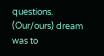questions.
(Our/ours) dream was to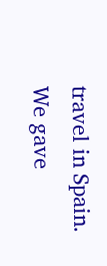travel in Spain.
We gave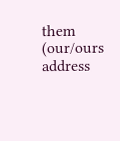them (our/ours address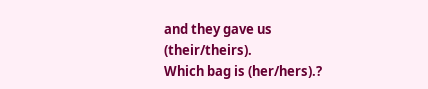and they gave us (their/theirs).
Which bag is (her/hers).?